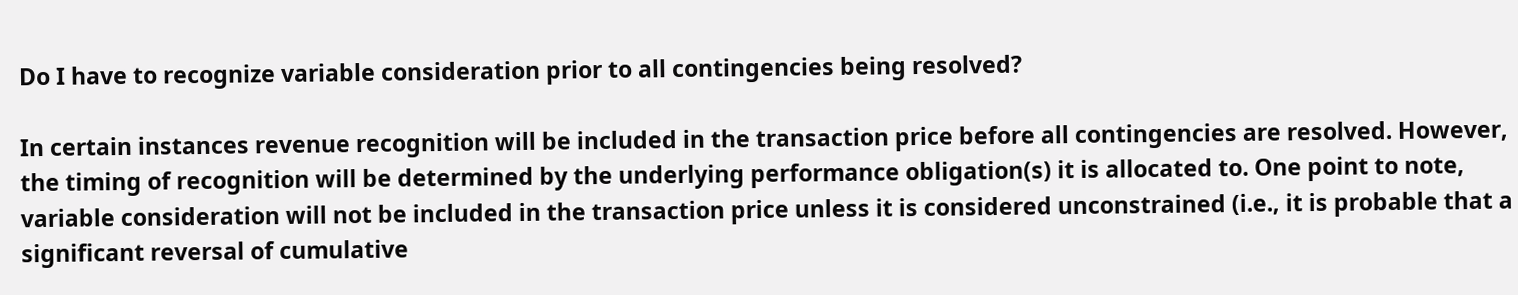Do I have to recognize variable consideration prior to all contingencies being resolved?

In certain instances revenue recognition will be included in the transaction price before all contingencies are resolved. However, the timing of recognition will be determined by the underlying performance obligation(s) it is allocated to. One point to note, variable consideration will not be included in the transaction price unless it is considered unconstrained (i.e., it is probable that a significant reversal of cumulative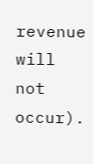revenue will not occur).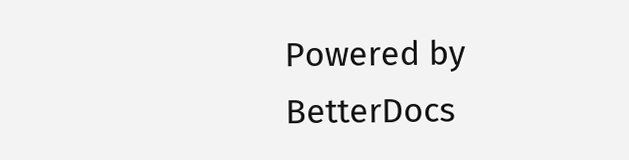Powered by BetterDocs